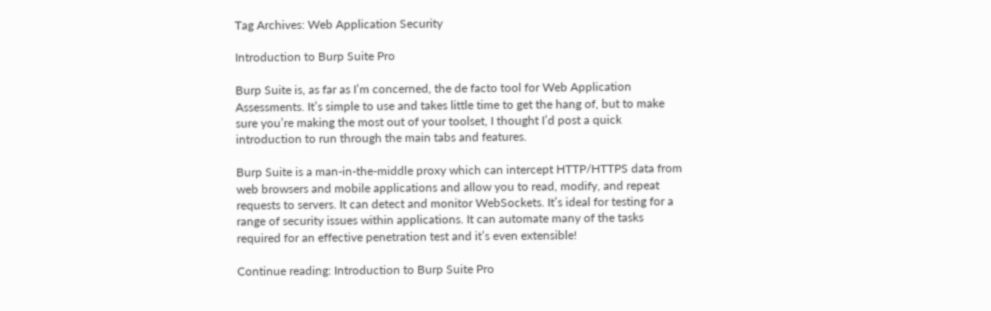Tag Archives: Web Application Security

Introduction to Burp Suite Pro

Burp Suite is, as far as I’m concerned, the de facto tool for Web Application Assessments. It’s simple to use and takes little time to get the hang of, but to make sure you’re making the most out of your toolset, I thought I’d post a quick introduction to run through the main tabs and features.

Burp Suite is a man-in-the-middle proxy which can intercept HTTP/HTTPS data from web browsers and mobile applications and allow you to read, modify, and repeat requests to servers. It can detect and monitor WebSockets. It’s ideal for testing for a range of security issues within applications. It can automate many of the tasks required for an effective penetration test and it’s even extensible!

Continue reading: Introduction to Burp Suite Pro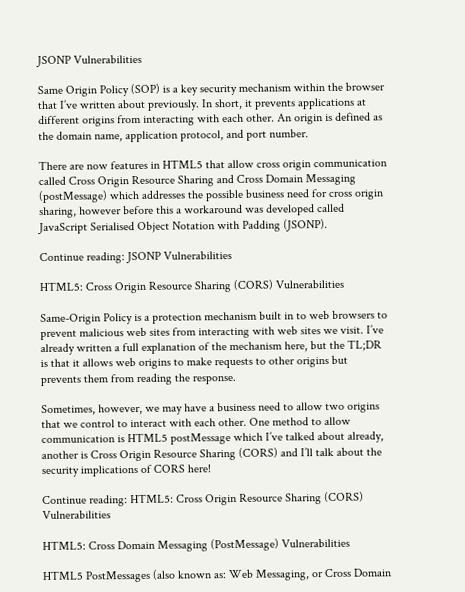JSONP Vulnerabilities

Same Origin Policy (SOP) is a key security mechanism within the browser that I’ve written about previously. In short, it prevents applications at different origins from interacting with each other. An origin is defined as the domain name, application protocol, and port number.

There are now features in HTML5 that allow cross origin communication called Cross Origin Resource Sharing and Cross Domain Messaging (postMessage) which addresses the possible business need for cross origin sharing, however before this a workaround was developed called JavaScript Serialised Object Notation with Padding (JSONP).

Continue reading: JSONP Vulnerabilities

HTML5: Cross Origin Resource Sharing (CORS) Vulnerabilities

Same-Origin Policy is a protection mechanism built in to web browsers to prevent malicious web sites from interacting with web sites we visit. I’ve already written a full explanation of the mechanism here, but the TL;DR is that it allows web origins to make requests to other origins but prevents them from reading the response.

Sometimes, however, we may have a business need to allow two origins that we control to interact with each other. One method to allow communication is HTML5 postMessage which I’ve talked about already, another is Cross Origin Resource Sharing (CORS) and I’ll talk about the security implications of CORS here!

Continue reading: HTML5: Cross Origin Resource Sharing (CORS) Vulnerabilities

HTML5: Cross Domain Messaging (PostMessage) Vulnerabilities

HTML5 PostMessages (also known as: Web Messaging, or Cross Domain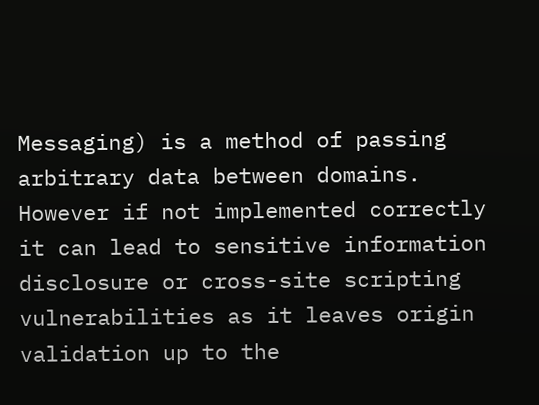Messaging) is a method of passing arbitrary data between domains. However if not implemented correctly it can lead to sensitive information disclosure or cross-site scripting vulnerabilities as it leaves origin validation up to the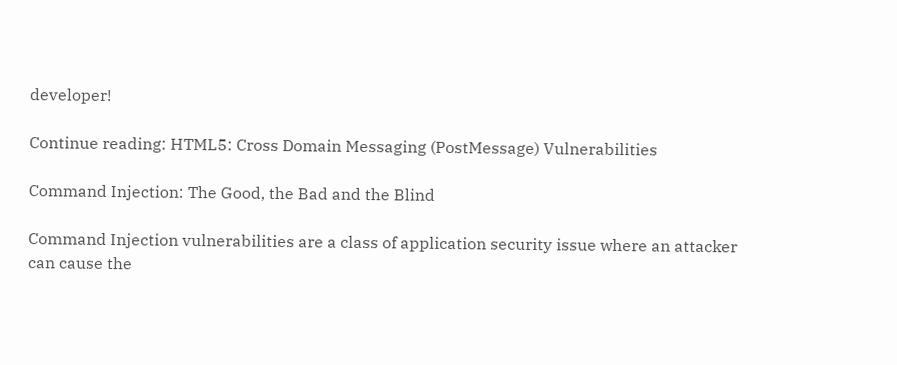developer!

Continue reading: HTML5: Cross Domain Messaging (PostMessage) Vulnerabilities

Command Injection: The Good, the Bad and the Blind

Command Injection vulnerabilities are a class of application security issue where an attacker can cause the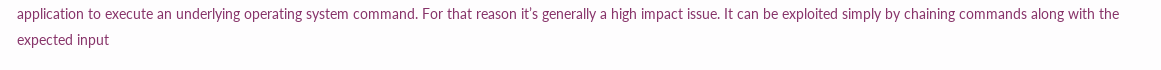application to execute an underlying operating system command. For that reason it’s generally a high impact issue. It can be exploited simply by chaining commands along with the expected input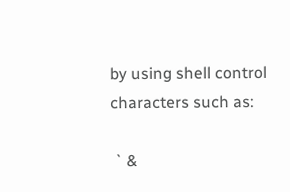by using shell control characters such as:

 ` &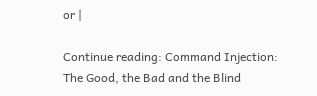or |

Continue reading: Command Injection: The Good, the Bad and the Blind